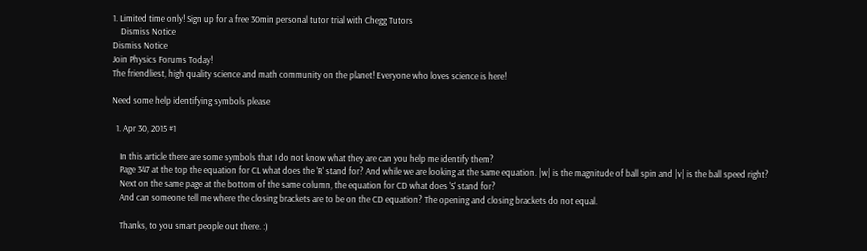1. Limited time only! Sign up for a free 30min personal tutor trial with Chegg Tutors
    Dismiss Notice
Dismiss Notice
Join Physics Forums Today!
The friendliest, high quality science and math community on the planet! Everyone who loves science is here!

Need some help identifying symbols please

  1. Apr 30, 2015 #1

    In this article there are some symbols that I do not know what they are can you help me identify them?
    Page 347 at the top the equation for CL what does the 'R' stand for? And while we are looking at the same equation. |w| is the magnitude of ball spin and |v| is the ball speed right?
    Next on the same page at the bottom of the same column, the equation for CD what does 'S' stand for?
    And can someone tell me where the closing brackets are to be on the CD equation? The opening and closing brackets do not equal.

    Thanks, to you smart people out there. :)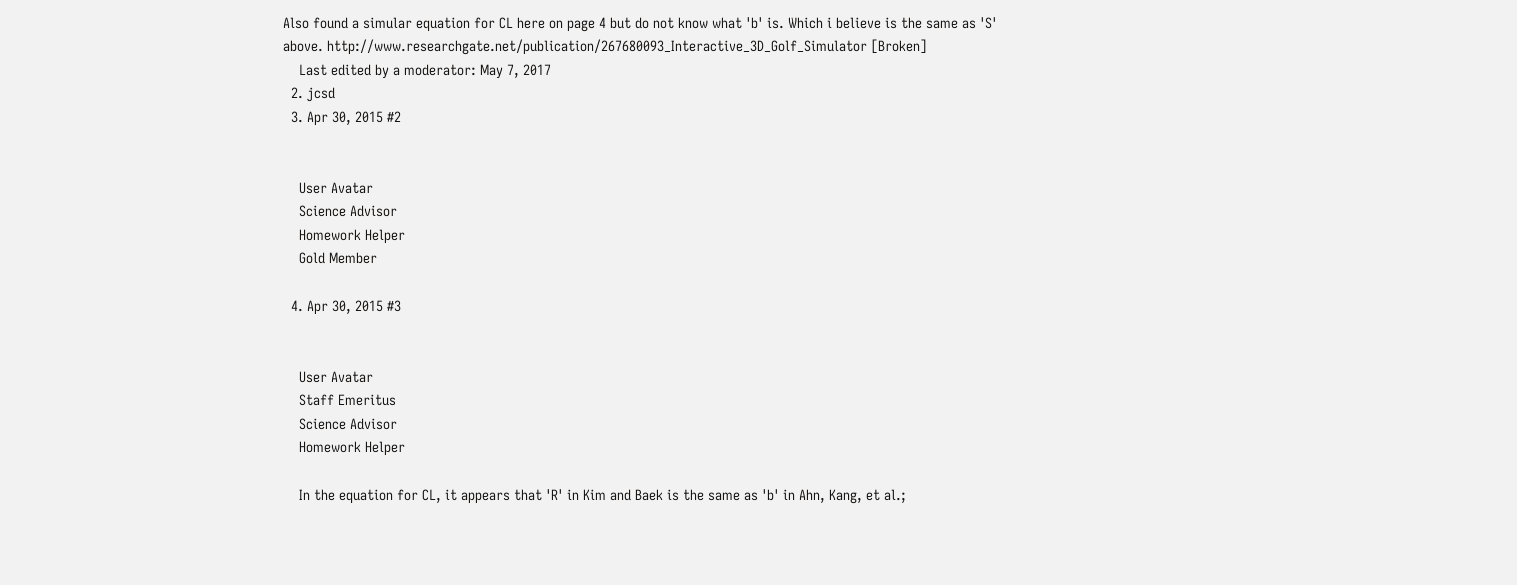Also found a simular equation for CL here on page 4 but do not know what 'b' is. Which i believe is the same as 'S' above. http://www.researchgate.net/publication/267680093_Interactive_3D_Golf_Simulator [Broken]
    Last edited by a moderator: May 7, 2017
  2. jcsd
  3. Apr 30, 2015 #2


    User Avatar
    Science Advisor
    Homework Helper
    Gold Member

  4. Apr 30, 2015 #3


    User Avatar
    Staff Emeritus
    Science Advisor
    Homework Helper

    In the equation for CL, it appears that 'R' in Kim and Baek is the same as 'b' in Ahn, Kang, et al.;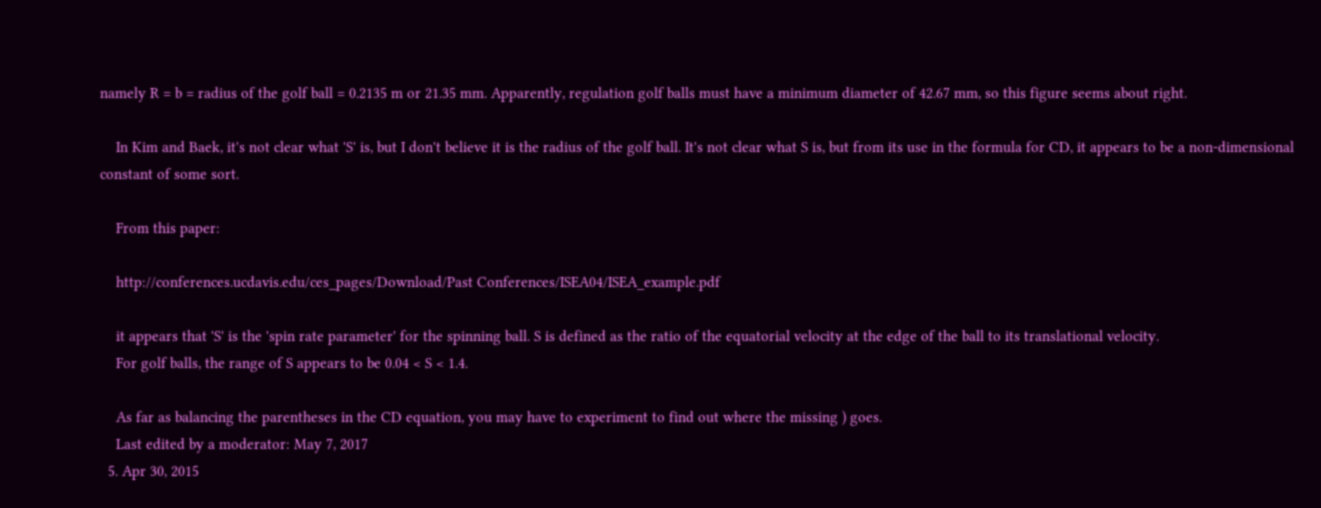namely R = b = radius of the golf ball = 0.2135 m or 21.35 mm. Apparently, regulation golf balls must have a minimum diameter of 42.67 mm, so this figure seems about right.

    In Kim and Baek, it's not clear what 'S' is, but I don't believe it is the radius of the golf ball. It's not clear what S is, but from its use in the formula for CD, it appears to be a non-dimensional constant of some sort.

    From this paper:

    http://conferences.ucdavis.edu/ces_pages/Download/Past Conferences/ISEA04/ISEA_example.pdf

    it appears that 'S' is the 'spin rate parameter' for the spinning ball. S is defined as the ratio of the equatorial velocity at the edge of the ball to its translational velocity.
    For golf balls, the range of S appears to be 0.04 < S < 1.4.

    As far as balancing the parentheses in the CD equation, you may have to experiment to find out where the missing ) goes.
    Last edited by a moderator: May 7, 2017
  5. Apr 30, 2015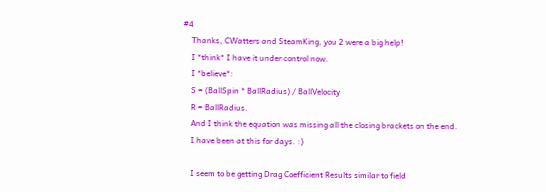#4
    Thanks, CWatters and SteamKing, you 2 were a big help!
    I *think* I have it under control now.
    I *believe*:
    S = (BallSpin * BallRadius) / BallVelocity
    R = BallRadius.
    And I think the equation was missing all the closing brackets on the end.
    I have been at this for days. :)

    I seem to be getting Drag Coefficient Results similar to field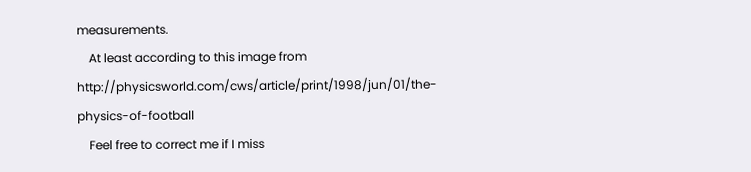measurements.
    At least according to this image from http://physicsworld.com/cws/article/print/1998/jun/01/the-physics-of-football
    Feel free to correct me if I miss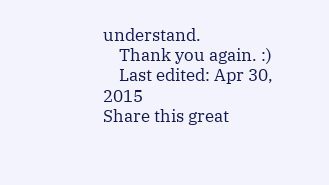understand.
    Thank you again. :)
    Last edited: Apr 30, 2015
Share this great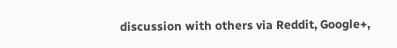discussion with others via Reddit, Google+,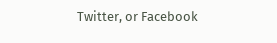Twitter, or Facebook